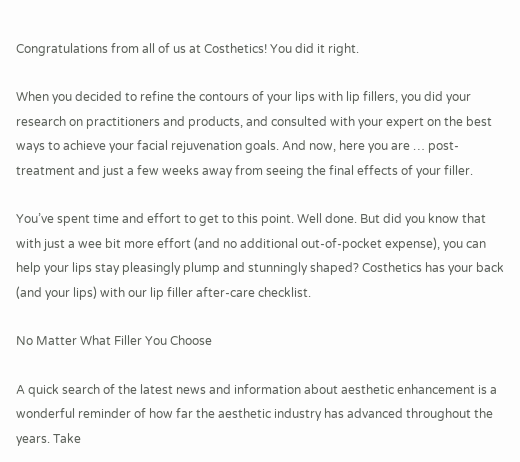Congratulations from all of us at Costhetics! You did it right.

When you decided to refine the contours of your lips with lip fillers, you did your research on practitioners and products, and consulted with your expert on the best ways to achieve your facial rejuvenation goals. And now, here you are … post-treatment and just a few weeks away from seeing the final effects of your filler.

You’ve spent time and effort to get to this point. Well done. But did you know that with just a wee bit more effort (and no additional out-of-pocket expense), you can help your lips stay pleasingly plump and stunningly shaped? Costhetics has your back (and your lips) with our lip filler after-care checklist.

No Matter What Filler You Choose

A quick search of the latest news and information about aesthetic enhancement is a wonderful reminder of how far the aesthetic industry has advanced throughout the years. Take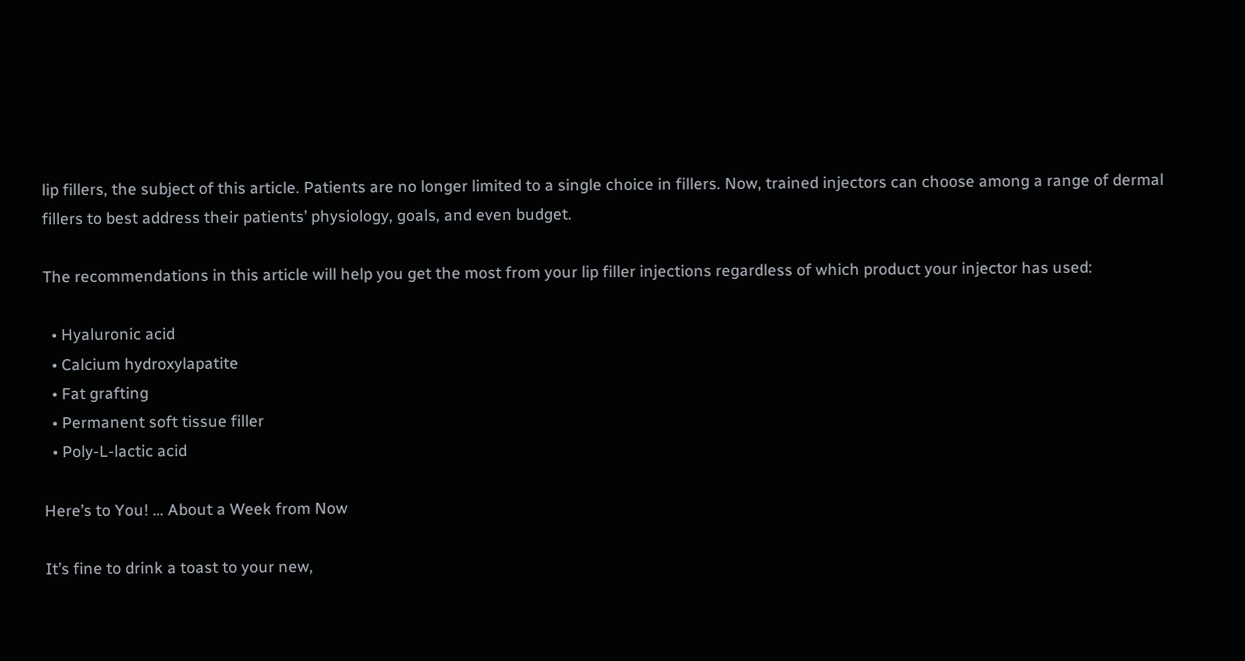lip fillers, the subject of this article. Patients are no longer limited to a single choice in fillers. Now, trained injectors can choose among a range of dermal fillers to best address their patients’ physiology, goals, and even budget.

The recommendations in this article will help you get the most from your lip filler injections regardless of which product your injector has used:

  • Hyaluronic acid
  • Calcium hydroxylapatite
  • Fat grafting
  • Permanent soft tissue filler
  • Poly-L-lactic acid

Here’s to You! … About a Week from Now

It’s fine to drink a toast to your new,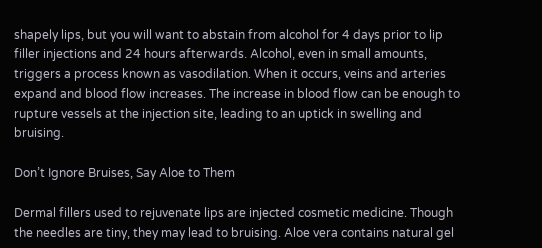shapely lips, but you will want to abstain from alcohol for 4 days prior to lip filler injections and 24 hours afterwards. Alcohol, even in small amounts, triggers a process known as vasodilation. When it occurs, veins and arteries expand and blood flow increases. The increase in blood flow can be enough to rupture vessels at the injection site, leading to an uptick in swelling and bruising.

Don’t Ignore Bruises, Say Aloe to Them

Dermal fillers used to rejuvenate lips are injected cosmetic medicine. Though the needles are tiny, they may lead to bruising. Aloe vera contains natural gel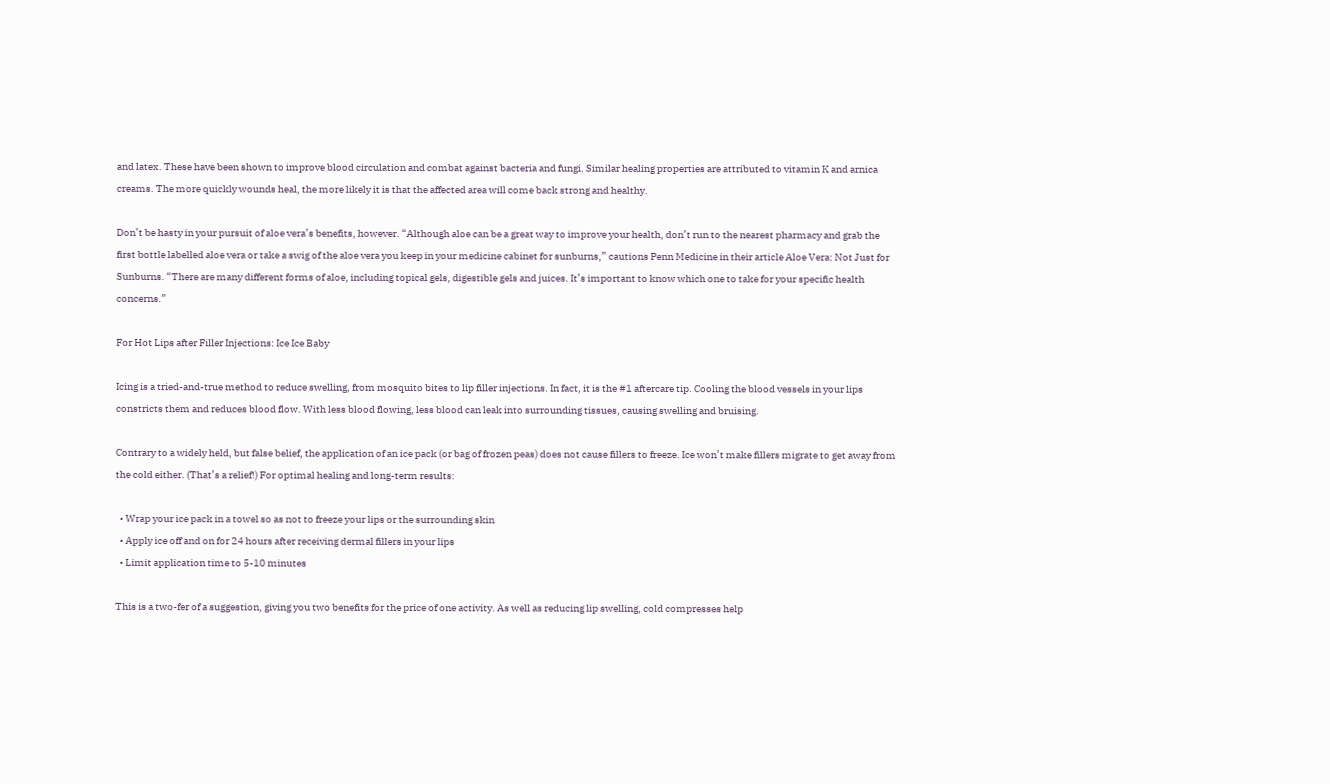and latex. These have been shown to improve blood circulation and combat against bacteria and fungi. Similar healing properties are attributed to vitamin K and arnica creams. The more quickly wounds heal, the more likely it is that the affected area will come back strong and healthy.

Don’t be hasty in your pursuit of aloe vera’s benefits, however. “Although aloe can be a great way to improve your health, don’t run to the nearest pharmacy and grab the first bottle labelled aloe vera or take a swig of the aloe vera you keep in your medicine cabinet for sunburns,” cautions Penn Medicine in their article Aloe Vera: Not Just for Sunburns. “There are many different forms of aloe, including topical gels, digestible gels and juices. It’s important to know which one to take for your specific health concerns.”

For Hot Lips after Filler Injections: Ice Ice Baby

Icing is a tried-and-true method to reduce swelling, from mosquito bites to lip filler injections. In fact, it is the #1 aftercare tip. Cooling the blood vessels in your lips constricts them and reduces blood flow. With less blood flowing, less blood can leak into surrounding tissues, causing swelling and bruising.

Contrary to a widely held, but false belief, the application of an ice pack (or bag of frozen peas) does not cause fillers to freeze. Ice won’t make fillers migrate to get away from the cold either. (That’s a relief!) For optimal healing and long-term results:

  • Wrap your ice pack in a towel so as not to freeze your lips or the surrounding skin
  • Apply ice off and on for 24 hours after receiving dermal fillers in your lips
  • Limit application time to 5-10 minutes

This is a two-fer of a suggestion, giving you two benefits for the price of one activity. As well as reducing lip swelling, cold compresses help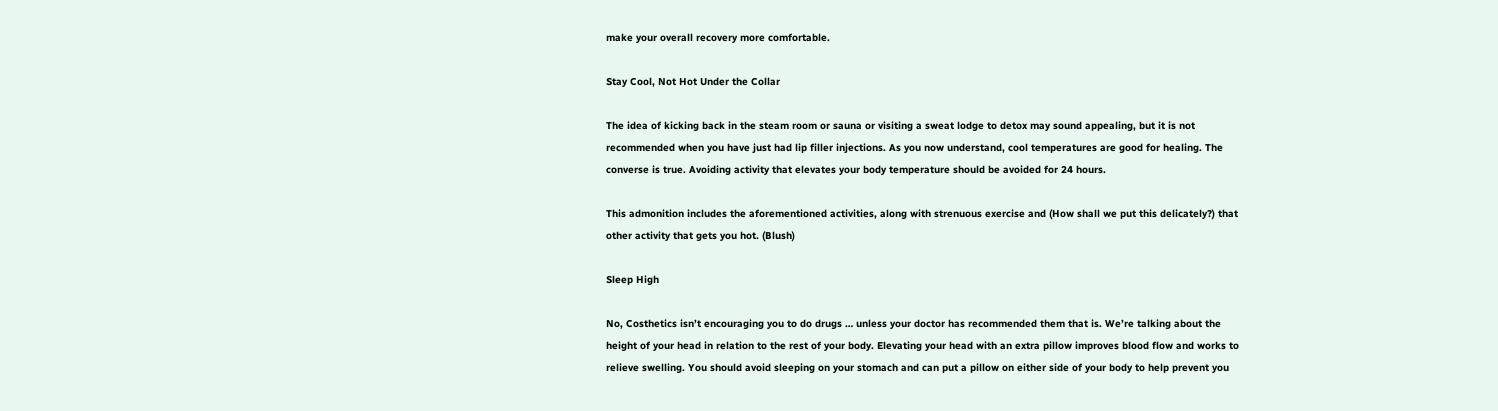make your overall recovery more comfortable.

Stay Cool, Not Hot Under the Collar

The idea of kicking back in the steam room or sauna or visiting a sweat lodge to detox may sound appealing, but it is not recommended when you have just had lip filler injections. As you now understand, cool temperatures are good for healing. The converse is true. Avoiding activity that elevates your body temperature should be avoided for 24 hours.

This admonition includes the aforementioned activities, along with strenuous exercise and (How shall we put this delicately?) that other activity that gets you hot. (Blush)

Sleep High

No, Costhetics isn’t encouraging you to do drugs … unless your doctor has recommended them that is. We’re talking about the height of your head in relation to the rest of your body. Elevating your head with an extra pillow improves blood flow and works to relieve swelling. You should avoid sleeping on your stomach and can put a pillow on either side of your body to help prevent you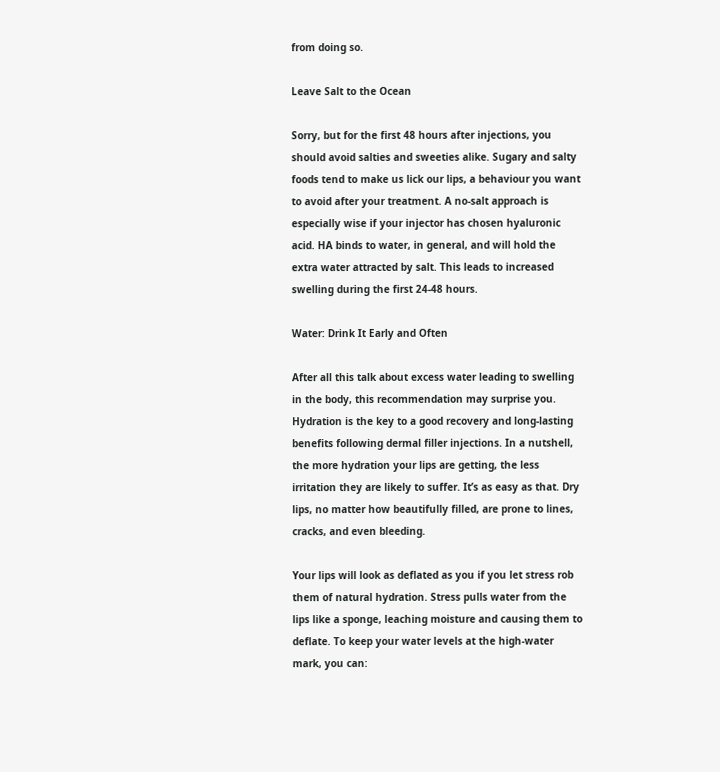from doing so.

Leave Salt to the Ocean

Sorry, but for the first 48 hours after injections, you should avoid salties and sweeties alike. Sugary and salty foods tend to make us lick our lips, a behaviour you want to avoid after your treatment. A no-salt approach is especially wise if your injector has chosen hyaluronic acid. HA binds to water, in general, and will hold the extra water attracted by salt. This leads to increased swelling during the first 24-48 hours.

Water: Drink It Early and Often

After all this talk about excess water leading to swelling in the body, this recommendation may surprise you. Hydration is the key to a good recovery and long-lasting benefits following dermal filler injections. In a nutshell, the more hydration your lips are getting, the less irritation they are likely to suffer. It’s as easy as that. Dry lips, no matter how beautifully filled, are prone to lines, cracks, and even bleeding.

Your lips will look as deflated as you if you let stress rob them of natural hydration. Stress pulls water from the lips like a sponge, leaching moisture and causing them to deflate. To keep your water levels at the high-water mark, you can: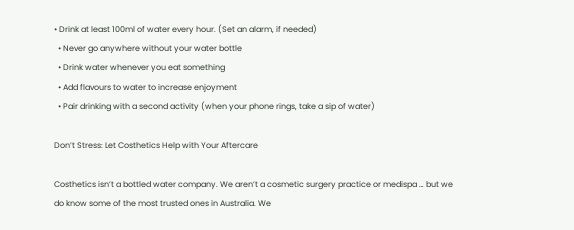• Drink at least 100ml of water every hour. (Set an alarm, if needed)
  • Never go anywhere without your water bottle
  • Drink water whenever you eat something
  • Add flavours to water to increase enjoyment
  • Pair drinking with a second activity (when your phone rings, take a sip of water)

Don’t Stress: Let Costhetics Help with Your Aftercare

Costhetics isn’t a bottled water company. We aren’t a cosmetic surgery practice or medispa … but we do know some of the most trusted ones in Australia. We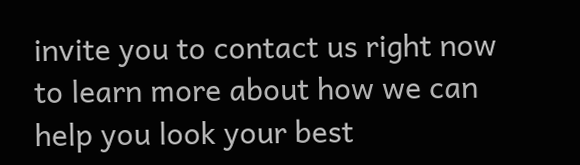invite you to contact us right now to learn more about how we can help you look your best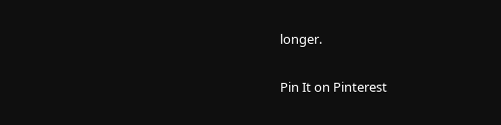longer.

Pin It on Pinterest